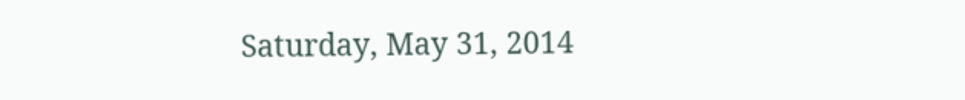Saturday, May 31, 2014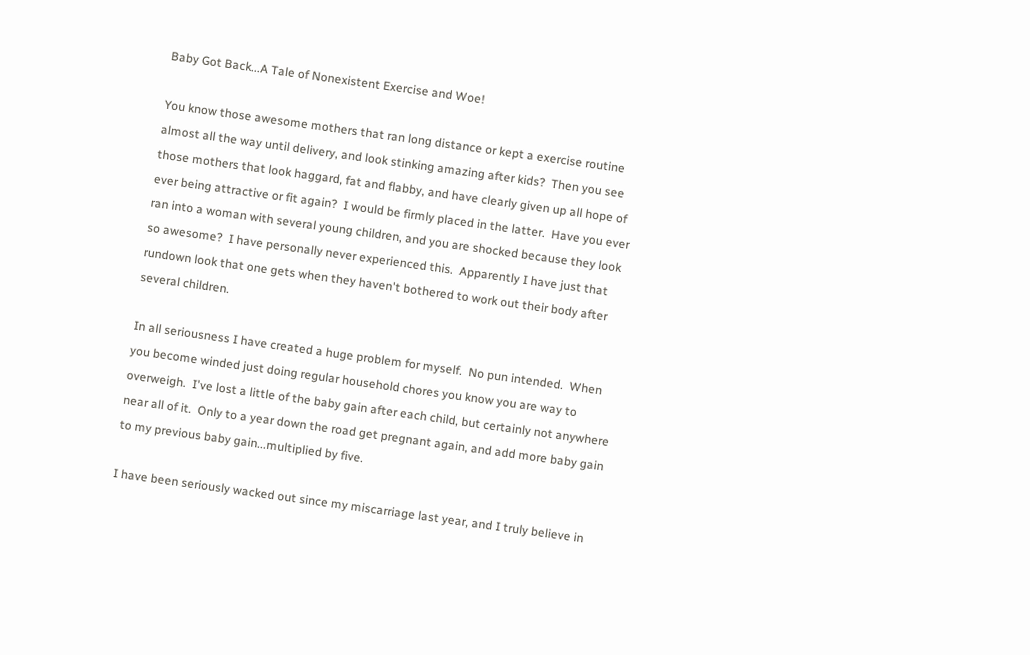Baby Got Back...A Tale of Nonexistent Exercise and Woe!

You know those awesome mothers that ran long distance or kept a exercise routine almost all the way until delivery, and look stinking amazing after kids?  Then you see those mothers that look haggard, fat and flabby, and have clearly given up all hope of ever being attractive or fit again?  I would be firmly placed in the latter.  Have you ever ran into a woman with several young children, and you are shocked because they look so awesome?  I have personally never experienced this.  Apparently I have just that rundown look that one gets when they haven't bothered to work out their body after several children.

In all seriousness I have created a huge problem for myself.  No pun intended.  When you become winded just doing regular household chores you know you are way to overweigh.  I've lost a little of the baby gain after each child, but certainly not anywhere near all of it.  Only to a year down the road get pregnant again, and add more baby gain to my previous baby gain...multiplied by five.

I have been seriously wacked out since my miscarriage last year, and I truly believe in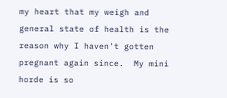my heart that my weigh and general state of health is the reason why I haven't gotten pregnant again since.  My mini horde is so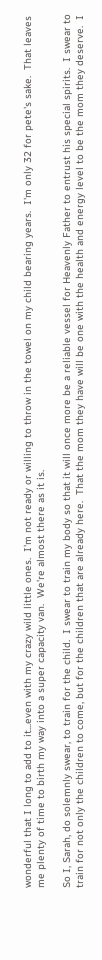wonderful that I long to add to it...even with my crazy wild little ones.  I'm not ready or willing to throw in the towel on my child bearing years.  I'm only 32 for pete's sake.  That leaves me plenty of time to birth my way into a super capacity van.  We're almost there as it is.

So I, Sarah, do solemnly swear, to train for the child.  I swear to train my body so that it will once more be a reliable vessel for Heavenly Father to entrust his special spirits.  I swear to train for not only the children to come, but for the children that are already here.  That the mom they have will be one with the health and energy level to be the mom they deserve.  I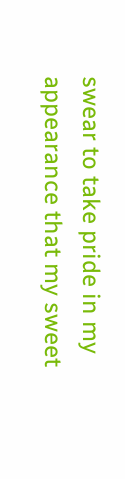swear to take pride in my appearance that my sweet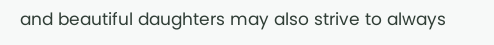and beautiful daughters may also strive to always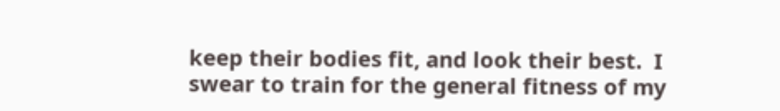keep their bodies fit, and look their best.  I swear to train for the general fitness of my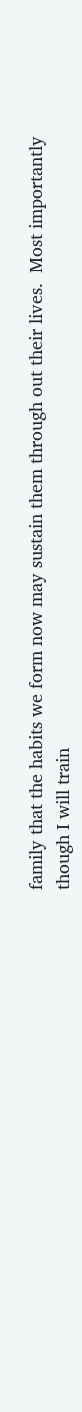family that the habits we form now may sustain them through out their lives.  Most importantly though I will train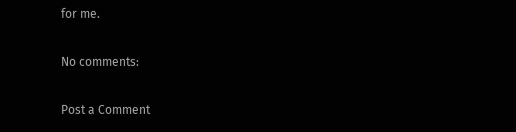for me.

No comments:

Post a Comment